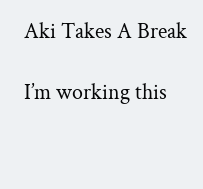Aki Takes A Break

I’m working this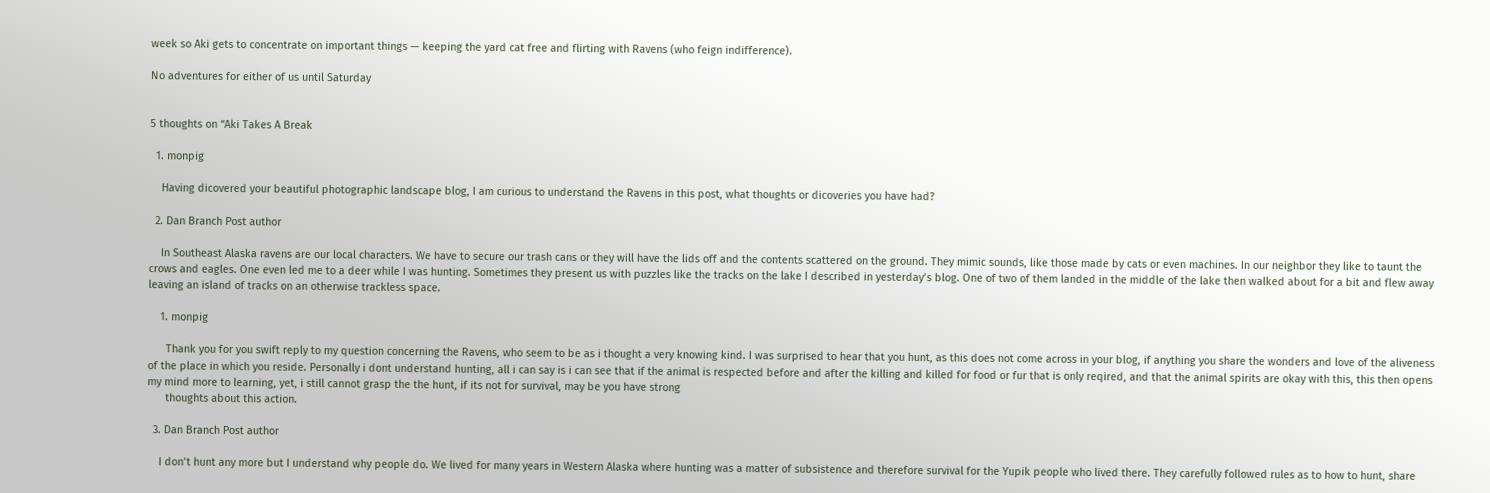week so Aki gets to concentrate on important things — keeping the yard cat free and flirting with Ravens (who feign indifference).

No adventures for either of us until Saturday


5 thoughts on “Aki Takes A Break

  1. monpig

    Having dicovered your beautiful photographic landscape blog, I am curious to understand the Ravens in this post, what thoughts or dicoveries you have had?

  2. Dan Branch Post author

    In Southeast Alaska ravens are our local characters. We have to secure our trash cans or they will have the lids off and the contents scattered on the ground. They mimic sounds, like those made by cats or even machines. In our neighbor they like to taunt the crows and eagles. One even led me to a deer while I was hunting. Sometimes they present us with puzzles like the tracks on the lake I described in yesterday’s blog. One of two of them landed in the middle of the lake then walked about for a bit and flew away leaving an island of tracks on an otherwise trackless space.

    1. monpig

      Thank you for you swift reply to my question concerning the Ravens, who seem to be as i thought a very knowing kind. I was surprised to hear that you hunt, as this does not come across in your blog, if anything you share the wonders and love of the aliveness of the place in which you reside. Personally i dont understand hunting, all i can say is i can see that if the animal is respected before and after the killing and killed for food or fur that is only reqired, and that the animal spirits are okay with this, this then opens my mind more to learning, yet, i still cannot grasp the the hunt, if its not for survival, may be you have strong
      thoughts about this action.

  3. Dan Branch Post author

    I don’t hunt any more but I understand why people do. We lived for many years in Western Alaska where hunting was a matter of subsistence and therefore survival for the Yupik people who lived there. They carefully followed rules as to how to hunt, share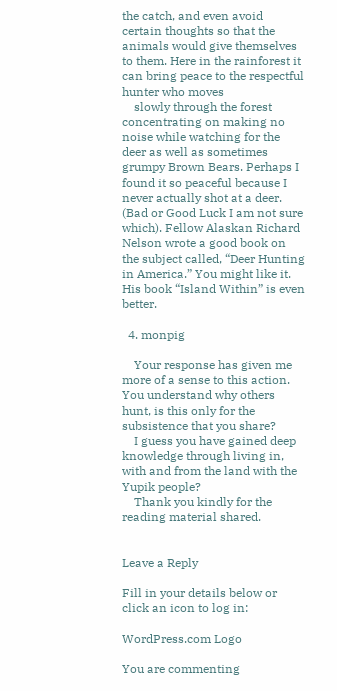the catch, and even avoid certain thoughts so that the animals would give themselves to them. Here in the rainforest it can bring peace to the respectful hunter who moves
    slowly through the forest concentrating on making no noise while watching for the deer as well as sometimes grumpy Brown Bears. Perhaps I found it so peaceful because I never actually shot at a deer. (Bad or Good Luck I am not sure which). Fellow Alaskan Richard Nelson wrote a good book on the subject called, “Deer Hunting in America.” You might like it. His book “Island Within” is even better.

  4. monpig

    Your response has given me more of a sense to this action. You understand why others hunt, is this only for the subsistence that you share?
    I guess you have gained deep knowledge through living in, with and from the land with the Yupik people?
    Thank you kindly for the reading material shared.


Leave a Reply

Fill in your details below or click an icon to log in:

WordPress.com Logo

You are commenting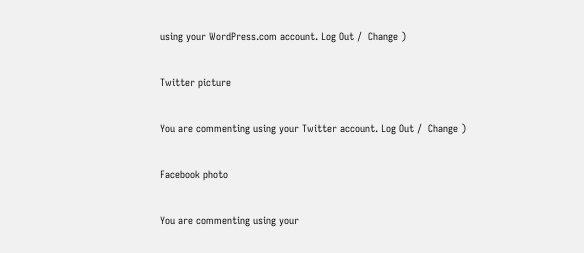using your WordPress.com account. Log Out /  Change )

Twitter picture

You are commenting using your Twitter account. Log Out /  Change )

Facebook photo

You are commenting using your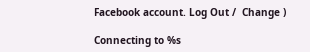Facebook account. Log Out /  Change )

Connecting to %s